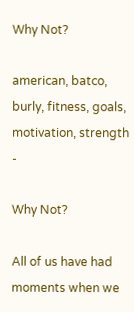Why Not?

american, batco, burly, fitness, goals, motivation, strength -

Why Not?

All of us have had moments when we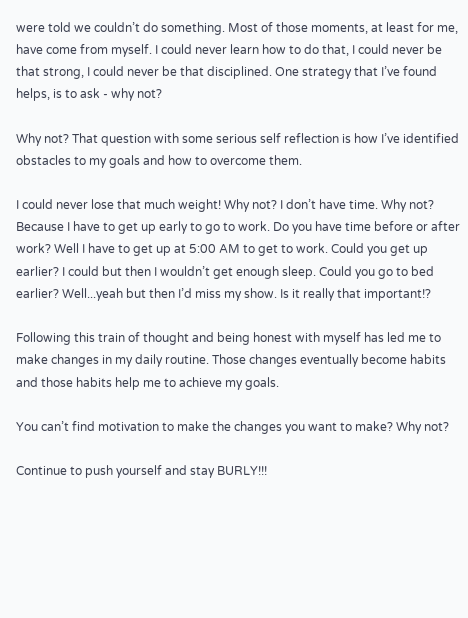were told we couldn’t do something. Most of those moments, at least for me, have come from myself. I could never learn how to do that, I could never be that strong, I could never be that disciplined. One strategy that I’ve found helps, is to ask - why not?

Why not? That question with some serious self reflection is how I’ve identified obstacles to my goals and how to overcome them.

I could never lose that much weight! Why not? I don’t have time. Why not? Because I have to get up early to go to work. Do you have time before or after work? Well I have to get up at 5:00 AM to get to work. Could you get up earlier? I could but then I wouldn’t get enough sleep. Could you go to bed earlier? Well...yeah but then I’d miss my show. Is it really that important!?

Following this train of thought and being honest with myself has led me to make changes in my daily routine. Those changes eventually become habits and those habits help me to achieve my goals.

You can’t find motivation to make the changes you want to make? Why not?

Continue to push yourself and stay BURLY!!!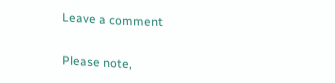Leave a comment

Please note,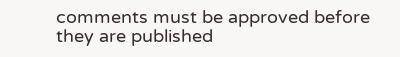comments must be approved before they are published